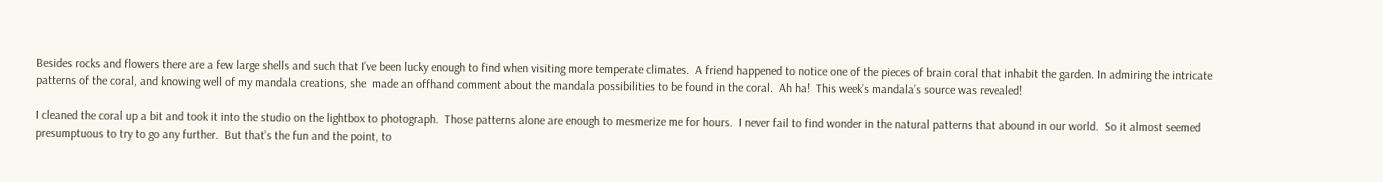Besides rocks and flowers there are a few large shells and such that I’ve been lucky enough to find when visiting more temperate climates.  A friend happened to notice one of the pieces of brain coral that inhabit the garden. In admiring the intricate patterns of the coral, and knowing well of my mandala creations, she  made an offhand comment about the mandala possibilities to be found in the coral.  Ah ha!  This week’s mandala’s source was revealed!

I cleaned the coral up a bit and took it into the studio on the lightbox to photograph.  Those patterns alone are enough to mesmerize me for hours.  I never fail to find wonder in the natural patterns that abound in our world.  So it almost seemed presumptuous to try to go any further.  But that’s the fun and the point, to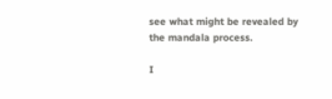see what might be revealed by the mandala process.

I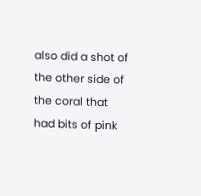also did a shot of the other side of the coral that had bits of pink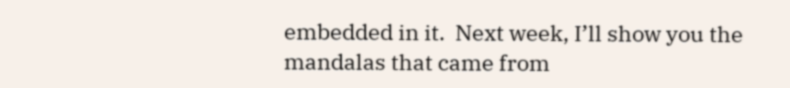embedded in it.  Next week, I’ll show you the mandalas that came from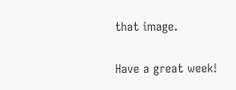that image.

Have a great week!